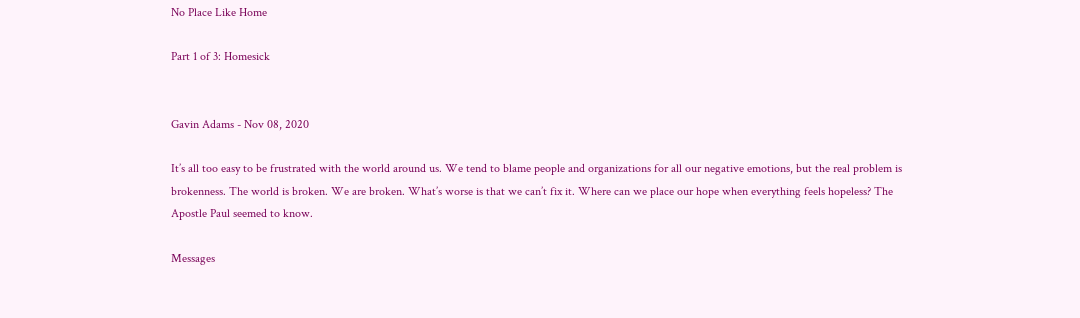No Place Like Home

Part 1 of 3: Homesick


Gavin Adams - Nov 08, 2020

It’s all too easy to be frustrated with the world around us. We tend to blame people and organizations for all our negative emotions, but the real problem is brokenness. The world is broken. We are broken. What’s worse is that we can’t fix it. Where can we place our hope when everything feels hopeless? The Apostle Paul seemed to know.

Messages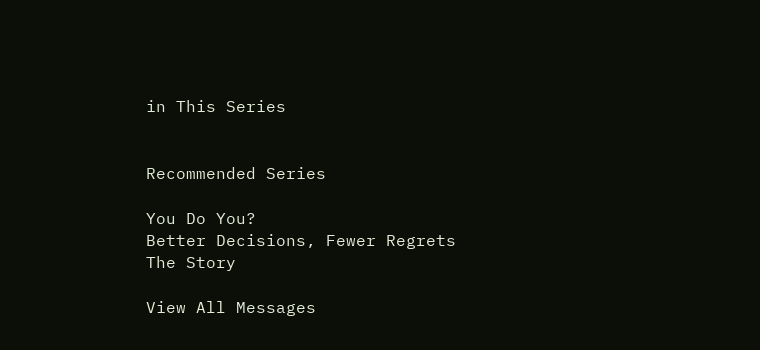in This Series


Recommended Series

You Do You?
Better Decisions, Fewer Regrets
The Story

View All Messages